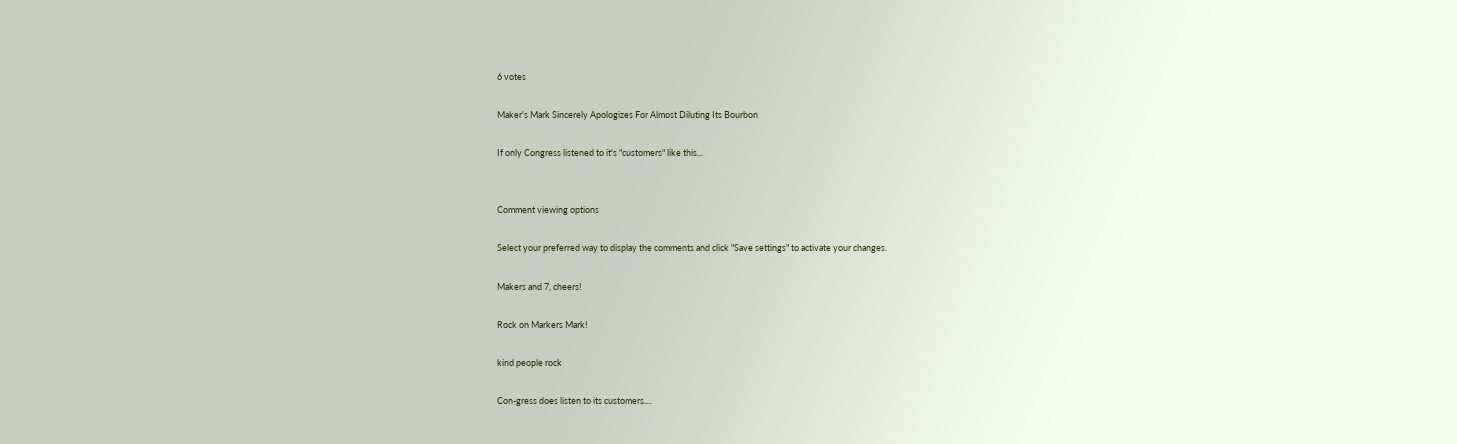6 votes

Maker's Mark Sincerely Apologizes For Almost Diluting Its Bourbon

If only Congress listened to it's "customers" like this...


Comment viewing options

Select your preferred way to display the comments and click "Save settings" to activate your changes.

Makers and 7, cheers!

Rock on Markers Mark!

kind people rock

Con-gress does listen to its customers....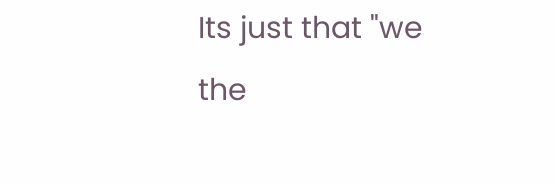Its just that "we the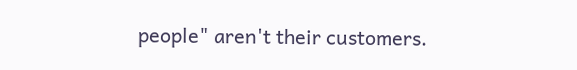people" aren't their customers.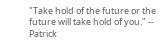"Take hold of the future or the future will take hold of you." -- Patrick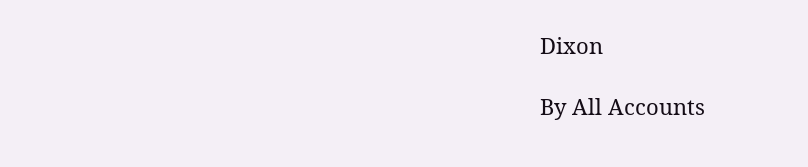Dixon

By All Accounts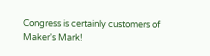Congress is certainly customers of Maker's Mark!